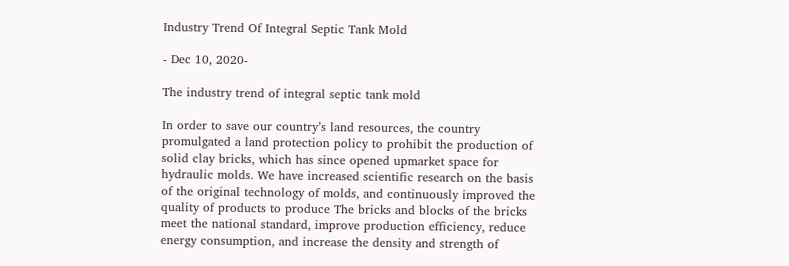Industry Trend Of Integral Septic Tank Mold

- Dec 10, 2020-

The industry trend of integral septic tank mold

In order to save our country’s land resources, the country promulgated a land protection policy to prohibit the production of solid clay bricks, which has since opened upmarket space for hydraulic molds. We have increased scientific research on the basis of the original technology of molds, and continuously improved the quality of products to produce The bricks and blocks of the bricks meet the national standard, improve production efficiency, reduce energy consumption, and increase the density and strength of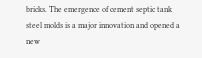bricks. The emergence of cement septic tank steel molds is a major innovation and opened a new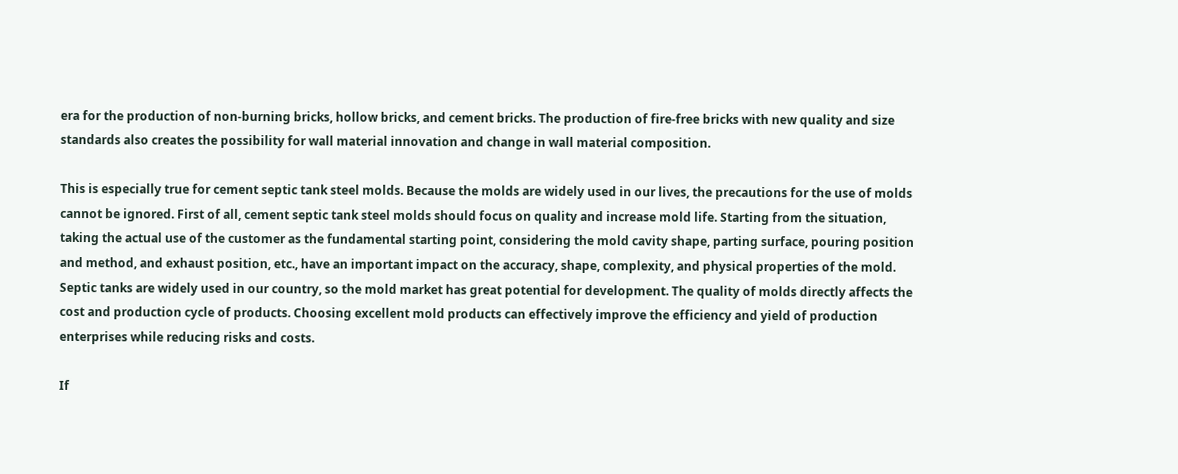era for the production of non-burning bricks, hollow bricks, and cement bricks. The production of fire-free bricks with new quality and size standards also creates the possibility for wall material innovation and change in wall material composition.

This is especially true for cement septic tank steel molds. Because the molds are widely used in our lives, the precautions for the use of molds cannot be ignored. First of all, cement septic tank steel molds should focus on quality and increase mold life. Starting from the situation, taking the actual use of the customer as the fundamental starting point, considering the mold cavity shape, parting surface, pouring position and method, and exhaust position, etc., have an important impact on the accuracy, shape, complexity, and physical properties of the mold. Septic tanks are widely used in our country, so the mold market has great potential for development. The quality of molds directly affects the cost and production cycle of products. Choosing excellent mold products can effectively improve the efficiency and yield of production enterprises while reducing risks and costs.

If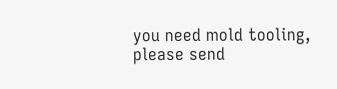you need mold tooling, please send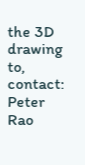the 3D drawing to, contact: Peter Rao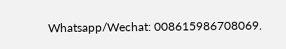Whatsapp/Wechat: 008615986708069.